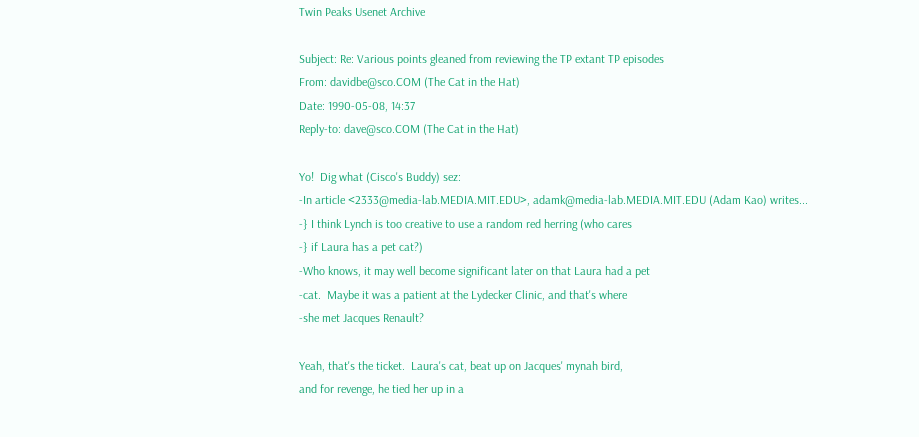Twin Peaks Usenet Archive

Subject: Re: Various points gleaned from reviewing the TP extant TP episodes
From: davidbe@sco.COM (The Cat in the Hat)
Date: 1990-05-08, 14:37
Reply-to: dave@sco.COM (The Cat in the Hat)

Yo!  Dig what (Cisco's Buddy) sez:
-In article <2333@media-lab.MEDIA.MIT.EDU>, adamk@media-lab.MEDIA.MIT.EDU (Adam Kao) writes...
-} I think Lynch is too creative to use a random red herring (who cares
-} if Laura has a pet cat?)
-Who knows, it may well become significant later on that Laura had a pet
-cat.  Maybe it was a patient at the Lydecker Clinic, and that's where
-she met Jacques Renault?

Yeah, that's the ticket.  Laura's cat, beat up on Jacques' mynah bird,
and for revenge, he tied her up in a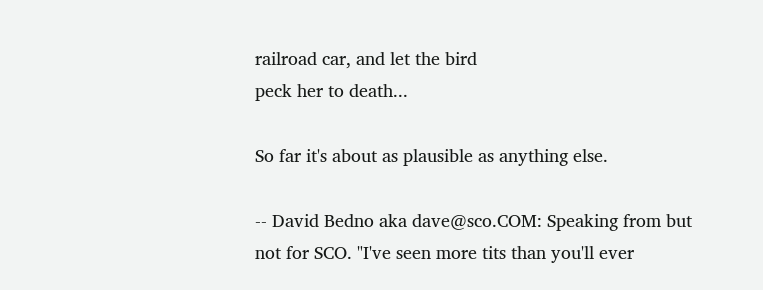railroad car, and let the bird
peck her to death...

So far it's about as plausible as anything else.

-- David Bedno aka dave@sco.COM: Speaking from but not for SCO. "I've seen more tits than you'll ever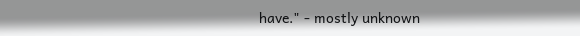have." - mostly unknown